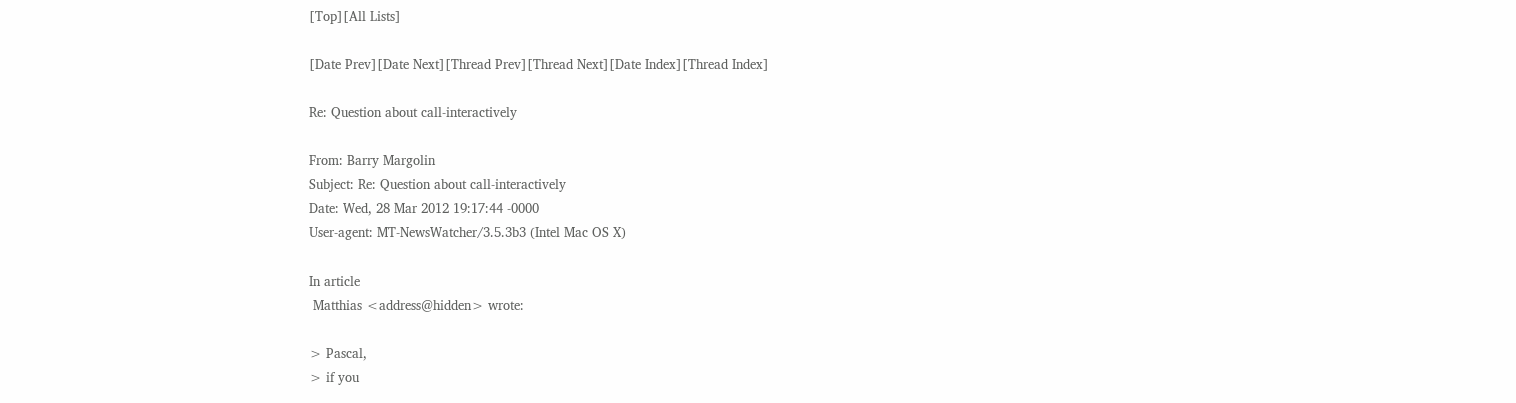[Top][All Lists]

[Date Prev][Date Next][Thread Prev][Thread Next][Date Index][Thread Index]

Re: Question about call-interactively

From: Barry Margolin
Subject: Re: Question about call-interactively
Date: Wed, 28 Mar 2012 19:17:44 -0000
User-agent: MT-NewsWatcher/3.5.3b3 (Intel Mac OS X)

In article
 Matthias <address@hidden> wrote:

> Pascal,
> if you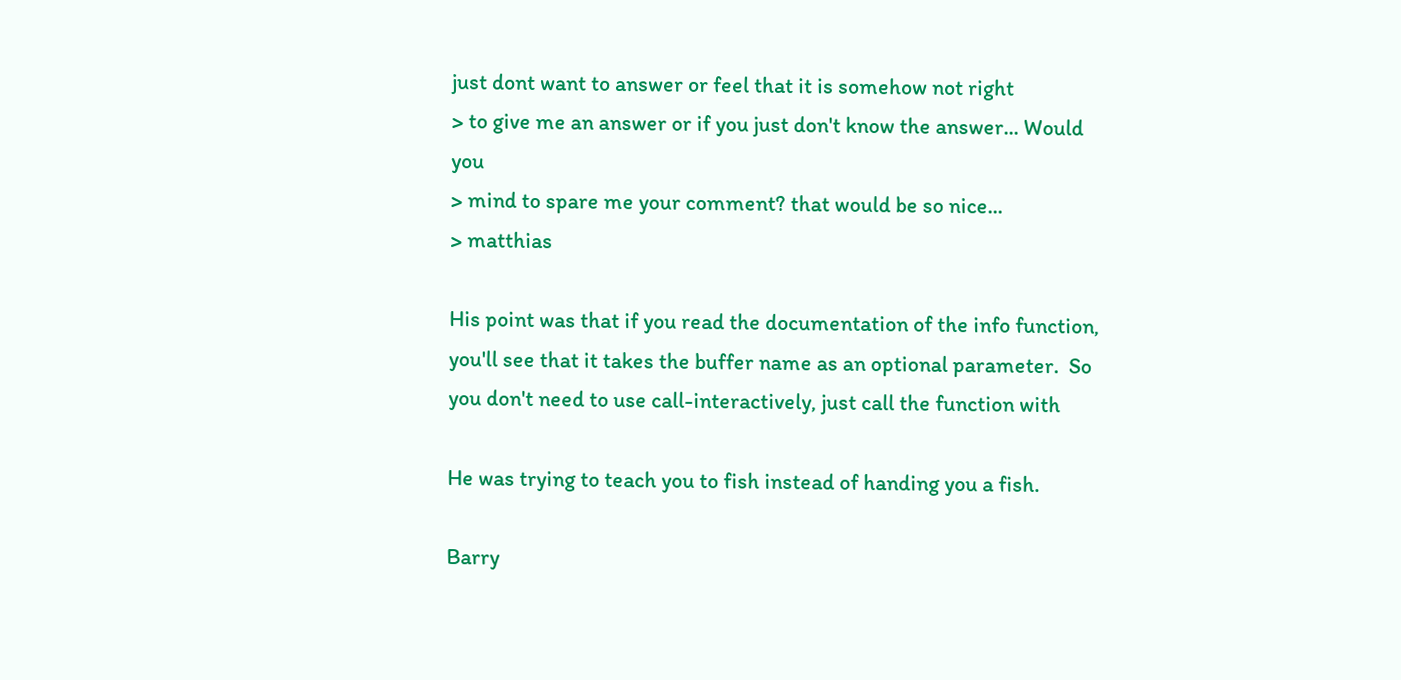just dont want to answer or feel that it is somehow not right
> to give me an answer or if you just don't know the answer... Would you
> mind to spare me your comment? that would be so nice...
> matthias

His point was that if you read the documentation of the info function,
you'll see that it takes the buffer name as an optional parameter.  So
you don't need to use call-interactively, just call the function with

He was trying to teach you to fish instead of handing you a fish.

Barry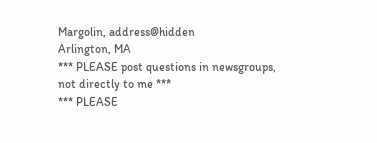Margolin, address@hidden
Arlington, MA
*** PLEASE post questions in newsgroups, not directly to me ***
*** PLEASE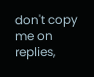don't copy me on replies,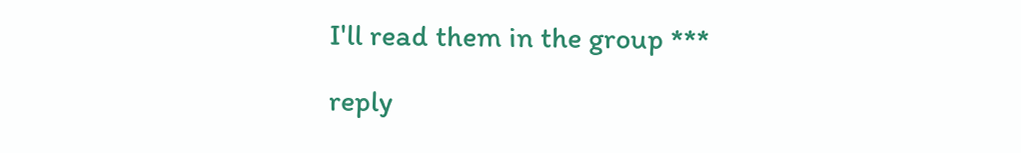I'll read them in the group ***

reply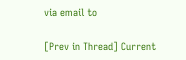via email to

[Prev in Thread] Current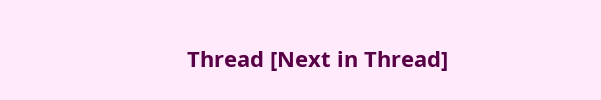Thread [Next in Thread]